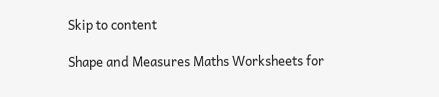Skip to content

Shape and Measures Maths Worksheets for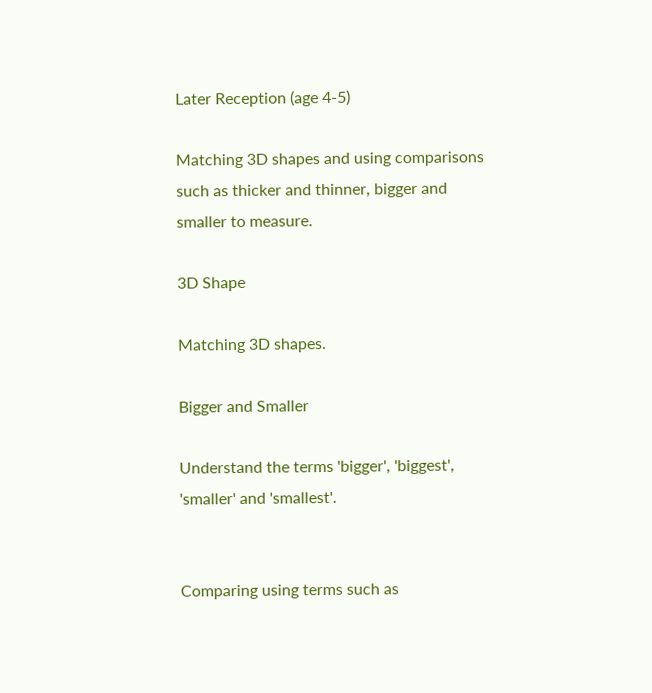Later Reception (age 4-5)

Matching 3D shapes and using comparisons such as thicker and thinner, bigger and smaller to measure.

3D Shape

Matching 3D shapes.

Bigger and Smaller

Understand the terms 'bigger', 'biggest', 'smaller' and 'smallest'.


Comparing using terms such as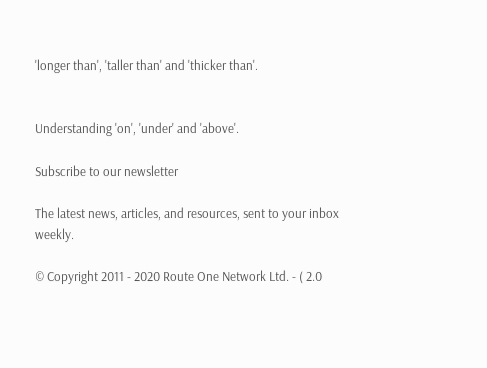'longer than', 'taller than' and 'thicker than'.


Understanding 'on', 'under' and 'above'.

Subscribe to our newsletter

The latest news, articles, and resources, sent to your inbox weekly.

© Copyright 2011 - 2020 Route One Network Ltd. - ( 2.0